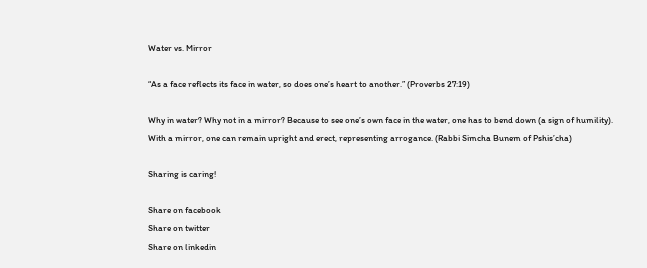Water vs. Mirror

“As a face reflects its face in water, so does one’s heart to another.” (Proverbs 27:19)

Why in water? Why not in a mirror? Because to see one’s own face in the water, one has to bend down (a sign of humility). With a mirror, one can remain upright and erect, representing arrogance. (Rabbi Simcha Bunem of Pshis’cha)

Sharing is caring!

Share on facebook
Share on twitter
Share on linkedin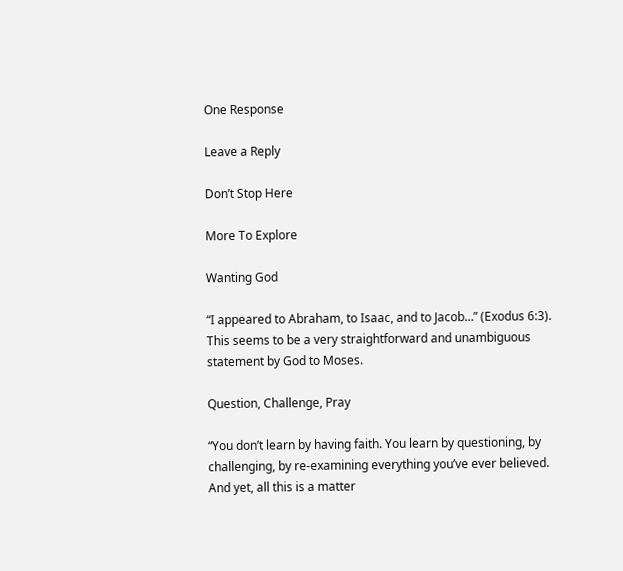One Response

Leave a Reply

Don’t Stop Here

More To Explore

Wanting God

“I appeared to Abraham, to Isaac, and to Jacob…” (Exodus 6:3). This seems to be a very straightforward and unambiguous statement by God to Moses.

Question, Challenge, Pray

“You don’t learn by having faith. You learn by questioning, by challenging, by re-examining everything you’ve ever believed. And yet, all this is a matter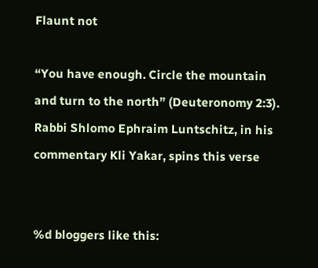Flaunt not

“You have enough. Circle the mountain and turn to the north” (Deuteronomy 2:3). Rabbi Shlomo Ephraim Luntschitz, in his commentary Kli Yakar, spins this verse


%d bloggers like this: